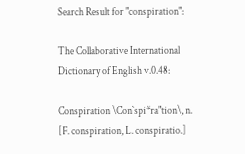Search Result for "conspiration":

The Collaborative International Dictionary of English v.0.48:

Conspiration \Con`spi*ra"tion\, n. [F. conspiration, L. conspiratio.]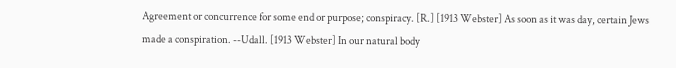Agreement or concurrence for some end or purpose; conspiracy. [R.] [1913 Webster] As soon as it was day, certain Jews made a conspiration. --Udall. [1913 Webster] In our natural body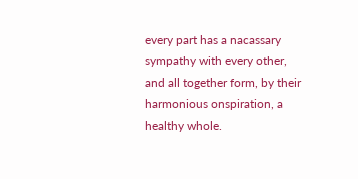every part has a nacassary sympathy with every other, and all together form, by their harmonious onspiration, a healthy whole.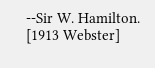--Sir W. Hamilton. [1913 Webster]